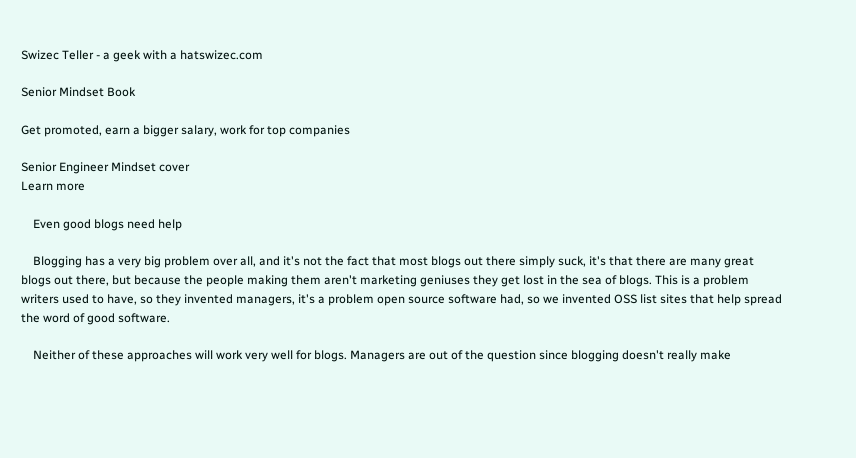Swizec Teller - a geek with a hatswizec.com

Senior Mindset Book

Get promoted, earn a bigger salary, work for top companies

Senior Engineer Mindset cover
Learn more

    Even good blogs need help

    Blogging has a very big problem over all, and it's not the fact that most blogs out there simply suck, it's that there are many great blogs out there, but because the people making them aren't marketing geniuses they get lost in the sea of blogs. This is a problem writers used to have, so they invented managers, it's a problem open source software had, so we invented OSS list sites that help spread the word of good software.

    Neither of these approaches will work very well for blogs. Managers are out of the question since blogging doesn't really make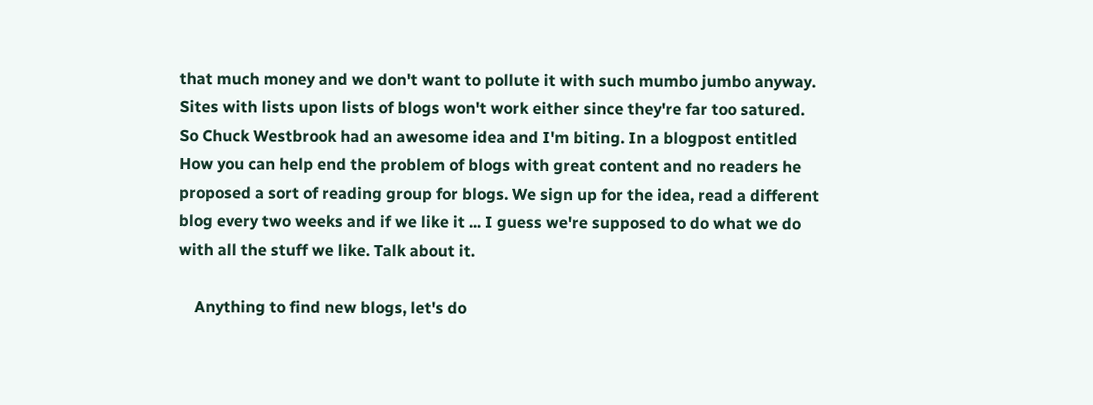that much money and we don't want to pollute it with such mumbo jumbo anyway. Sites with lists upon lists of blogs won't work either since they're far too satured. So Chuck Westbrook had an awesome idea and I'm biting. In a blogpost entitled How you can help end the problem of blogs with great content and no readers he proposed a sort of reading group for blogs. We sign up for the idea, read a different blog every two weeks and if we like it ... I guess we're supposed to do what we do with all the stuff we like. Talk about it.

    Anything to find new blogs, let's do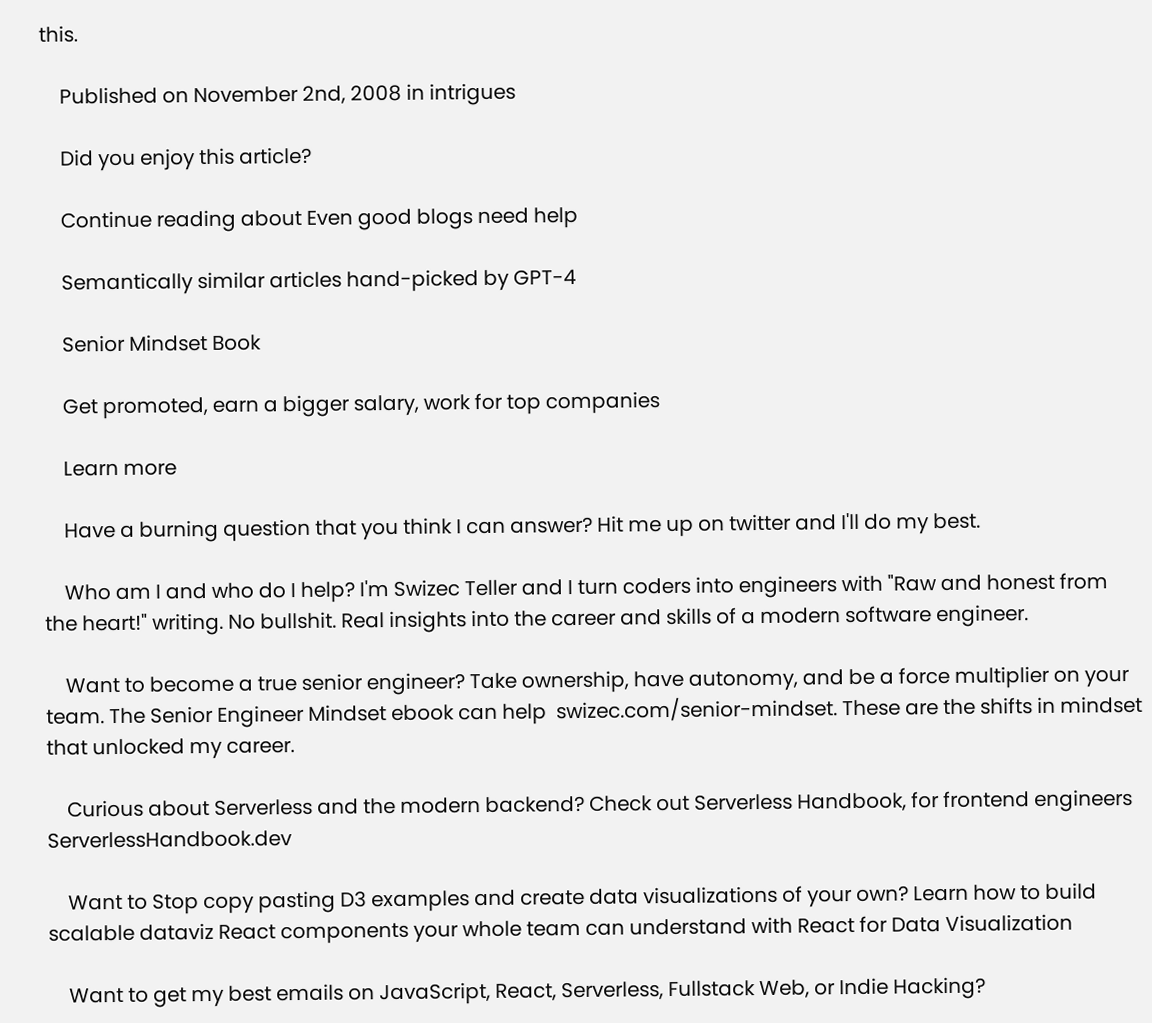this.

    Published on November 2nd, 2008 in intrigues

    Did you enjoy this article?

    Continue reading about Even good blogs need help

    Semantically similar articles hand-picked by GPT-4

    Senior Mindset Book

    Get promoted, earn a bigger salary, work for top companies

    Learn more

    Have a burning question that you think I can answer? Hit me up on twitter and I'll do my best.

    Who am I and who do I help? I'm Swizec Teller and I turn coders into engineers with "Raw and honest from the heart!" writing. No bullshit. Real insights into the career and skills of a modern software engineer.

    Want to become a true senior engineer? Take ownership, have autonomy, and be a force multiplier on your team. The Senior Engineer Mindset ebook can help  swizec.com/senior-mindset. These are the shifts in mindset that unlocked my career.

    Curious about Serverless and the modern backend? Check out Serverless Handbook, for frontend engineers  ServerlessHandbook.dev

    Want to Stop copy pasting D3 examples and create data visualizations of your own? Learn how to build scalable dataviz React components your whole team can understand with React for Data Visualization

    Want to get my best emails on JavaScript, React, Serverless, Fullstack Web, or Indie Hacking?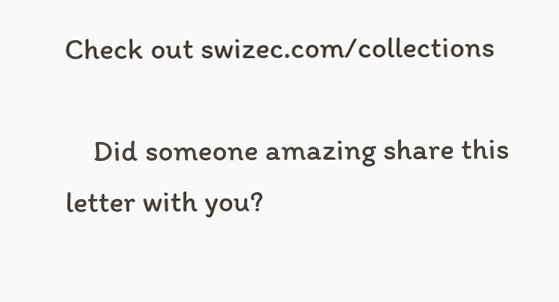Check out swizec.com/collections

    Did someone amazing share this letter with you?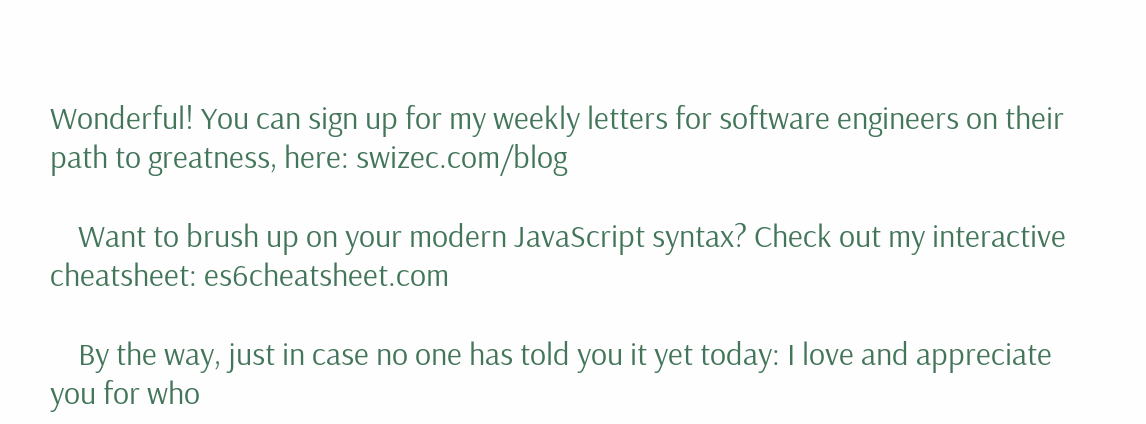Wonderful! You can sign up for my weekly letters for software engineers on their path to greatness, here: swizec.com/blog

    Want to brush up on your modern JavaScript syntax? Check out my interactive cheatsheet: es6cheatsheet.com

    By the way, just in case no one has told you it yet today: I love and appreciate you for who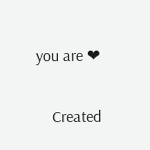you are ❤

    Created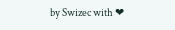by Swizec with ❤